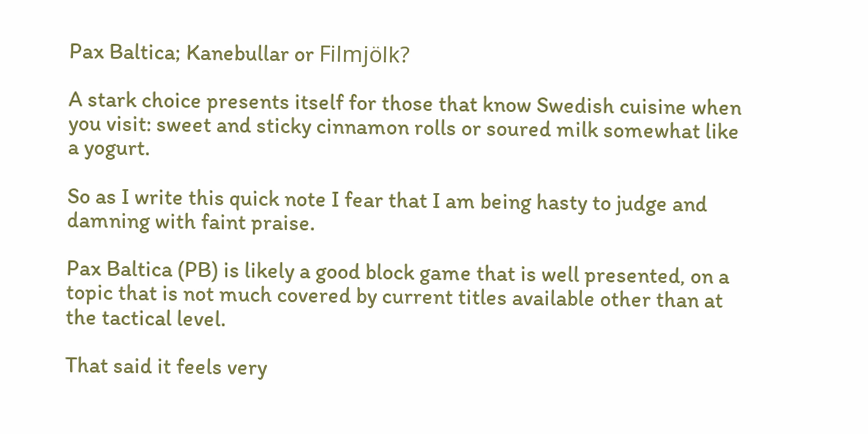Pax Baltica; Kanebullar or Filmjölk?

A stark choice presents itself for those that know Swedish cuisine when you visit: sweet and sticky cinnamon rolls or soured milk somewhat like a yogurt.

So as I write this quick note I fear that I am being hasty to judge and damning with faint praise.

Pax Baltica (PB) is likely a good block game that is well presented, on a topic that is not much covered by current titles available other than at the tactical level.

That said it feels very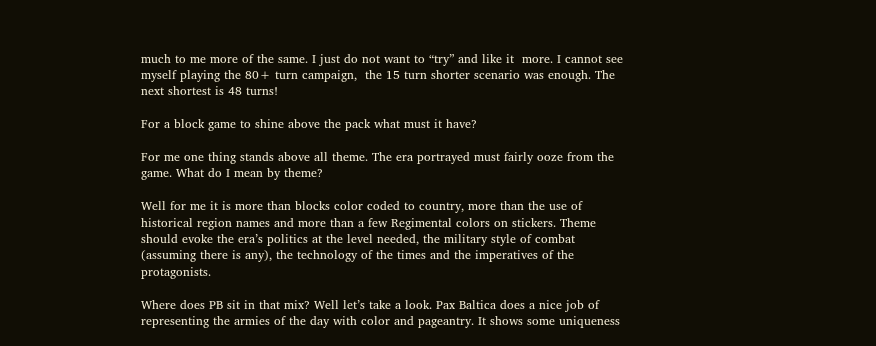much to me more of the same. I just do not want to “try” and like it  more. I cannot see myself playing the 80+ turn campaign,  the 15 turn shorter scenario was enough. The next shortest is 48 turns!

For a block game to shine above the pack what must it have?

For me one thing stands above all theme. The era portrayed must fairly ooze from the game. What do I mean by theme?

Well for me it is more than blocks color coded to country, more than the use of historical region names and more than a few Regimental colors on stickers. Theme should evoke the era’s politics at the level needed, the military style of combat (assuming there is any), the technology of the times and the imperatives of the protagonists.

Where does PB sit in that mix? Well let’s take a look. Pax Baltica does a nice job of representing the armies of the day with color and pageantry. It shows some uniqueness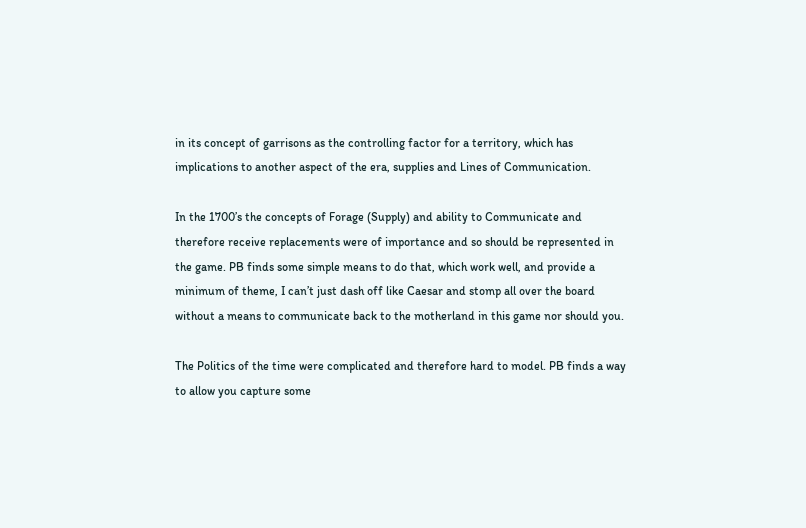in its concept of garrisons as the controlling factor for a territory, which has implications to another aspect of the era, supplies and Lines of Communication.

In the 1700’s the concepts of Forage (Supply) and ability to Communicate and therefore receive replacements were of importance and so should be represented in the game. PB finds some simple means to do that, which work well, and provide a minimum of theme, I can’t just dash off like Caesar and stomp all over the board without a means to communicate back to the motherland in this game nor should you.

The Politics of the time were complicated and therefore hard to model. PB finds a way to allow you capture some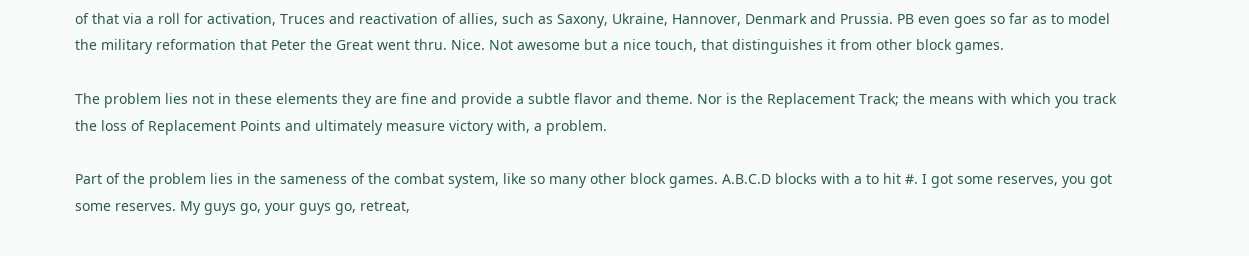of that via a roll for activation, Truces and reactivation of allies, such as Saxony, Ukraine, Hannover, Denmark and Prussia. PB even goes so far as to model the military reformation that Peter the Great went thru. Nice. Not awesome but a nice touch, that distinguishes it from other block games.

The problem lies not in these elements they are fine and provide a subtle flavor and theme. Nor is the Replacement Track; the means with which you track the loss of Replacement Points and ultimately measure victory with, a problem.

Part of the problem lies in the sameness of the combat system, like so many other block games. A.B.C.D blocks with a to hit #. I got some reserves, you got some reserves. My guys go, your guys go, retreat,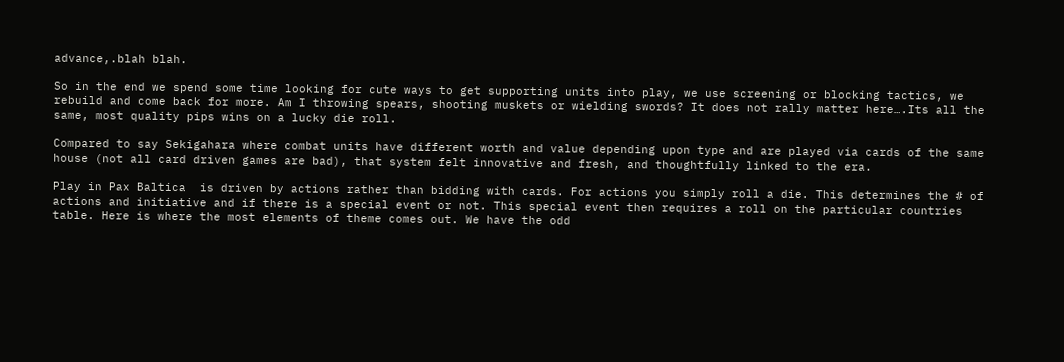advance,.blah blah.

So in the end we spend some time looking for cute ways to get supporting units into play, we use screening or blocking tactics, we rebuild and come back for more. Am I throwing spears, shooting muskets or wielding swords? It does not rally matter here….Its all the same, most quality pips wins on a lucky die roll.

Compared to say Sekigahara where combat units have different worth and value depending upon type and are played via cards of the same house (not all card driven games are bad), that system felt innovative and fresh, and thoughtfully linked to the era.

Play in Pax Baltica  is driven by actions rather than bidding with cards. For actions you simply roll a die. This determines the # of actions and initiative and if there is a special event or not. This special event then requires a roll on the particular countries table. Here is where the most elements of theme comes out. We have the odd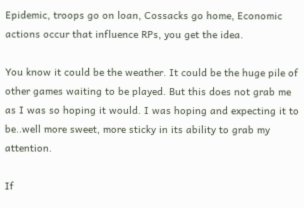Epidemic, troops go on loan, Cossacks go home, Economic actions occur that influence RPs, you get the idea.

You know it could be the weather. It could be the huge pile of other games waiting to be played. But this does not grab me as I was so hoping it would. I was hoping and expecting it to be..well more sweet, more sticky in its ability to grab my attention.

If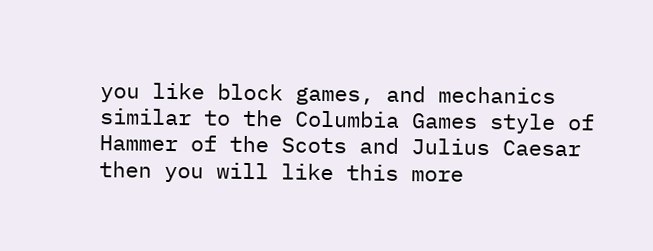you like block games, and mechanics similar to the Columbia Games style of Hammer of the Scots and Julius Caesar then you will like this more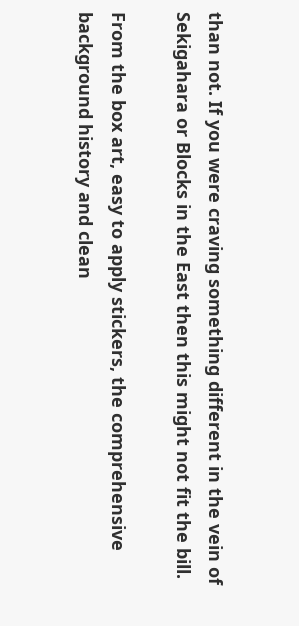than not. If you were craving something different in the vein of Sekigahara or Blocks in the East then this might not fit the bill.

From the box art, easy to apply stickers, the comprehensive background history and clean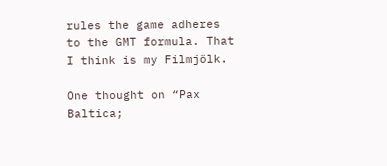rules the game adheres to the GMT formula. That I think is my Filmjölk.

One thought on “Pax Baltica;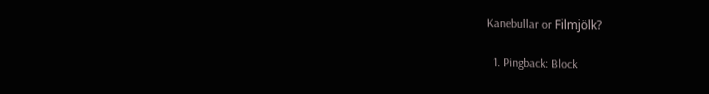Kanebullar or Filmjölk?

  1. Pingback: Block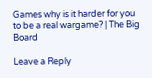Games why is it harder for you to be a real wargame? | The Big Board

Leave a Reply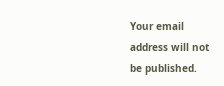Your email address will not be published.